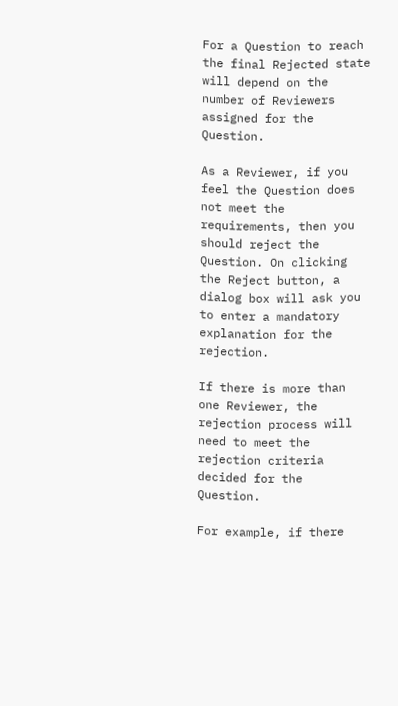For a Question to reach the final Rejected state will depend on the number of Reviewers assigned for the Question.

As a Reviewer, if you feel the Question does not meet the requirements, then you should reject the Question. On clicking the Reject button, a dialog box will ask you to enter a mandatory explanation for the rejection.

If there is more than one Reviewer, the rejection process will need to meet the rejection criteria decided for the Question.

For example, if there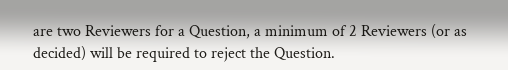are two Reviewers for a Question, a minimum of 2 Reviewers (or as decided) will be required to reject the Question.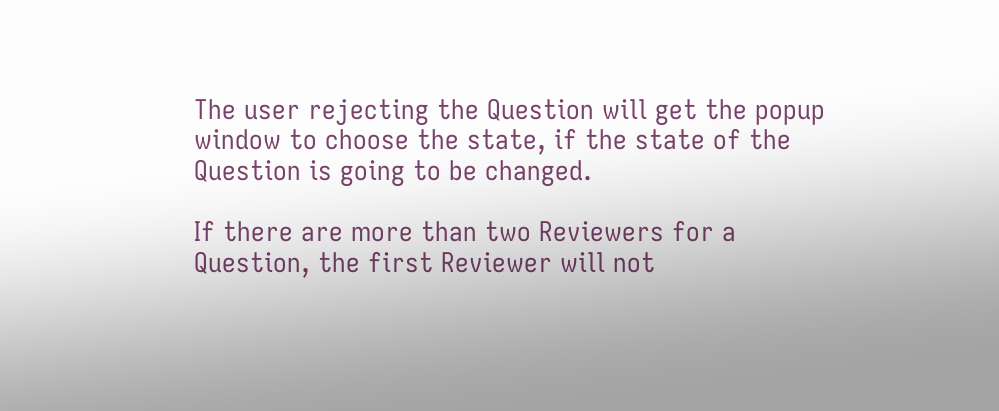The user rejecting the Question will get the popup window to choose the state, if the state of the Question is going to be changed.

If there are more than two Reviewers for a Question, the first Reviewer will not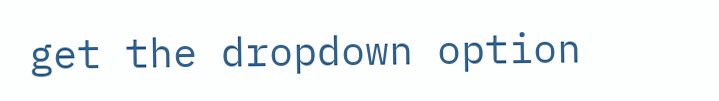get the dropdown option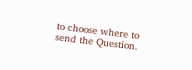to choose where to send the Question.